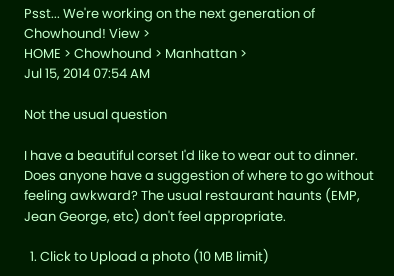Psst... We're working on the next generation of Chowhound! View >
HOME > Chowhound > Manhattan >
Jul 15, 2014 07:54 AM

Not the usual question

I have a beautiful corset I'd like to wear out to dinner. Does anyone have a suggestion of where to go without feeling awkward? The usual restaurant haunts (EMP, Jean George, etc) don't feel appropriate.

  1. Click to Upload a photo (10 MB limit)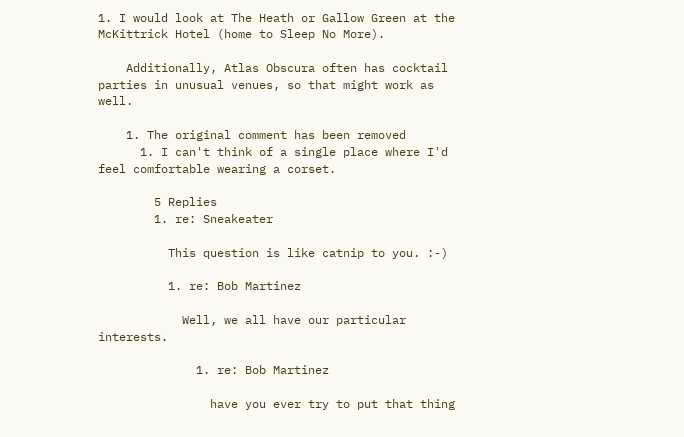1. I would look at The Heath or Gallow Green at the McKittrick Hotel (home to Sleep No More).

    Additionally, Atlas Obscura often has cocktail parties in unusual venues, so that might work as well.

    1. The original comment has been removed
      1. I can't think of a single place where I'd feel comfortable wearing a corset.

        5 Replies
        1. re: Sneakeater

          This question is like catnip to you. :-)

          1. re: Bob Martinez

            Well, we all have our particular interests.

              1. re: Bob Martinez

                have you ever try to put that thing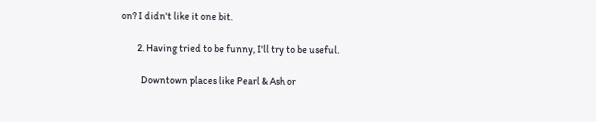on? I didn't like it one bit.

        2. Having tried to be funny, I'll try to be useful.

          Downtown places like Pearl & Ash or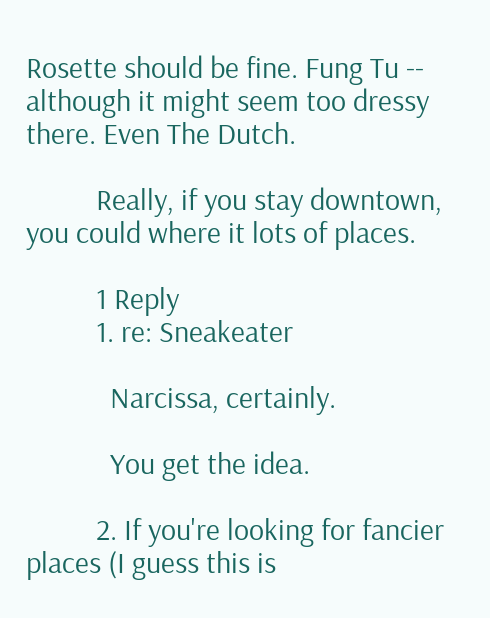Rosette should be fine. Fung Tu -- although it might seem too dressy there. Even The Dutch.

          Really, if you stay downtown, you could where it lots of places.

          1 Reply
          1. re: Sneakeater

            Narcissa, certainly.

            You get the idea.

          2. If you're looking for fancier places (I guess this is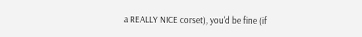a REALLY NICE corset), you'd be fine (if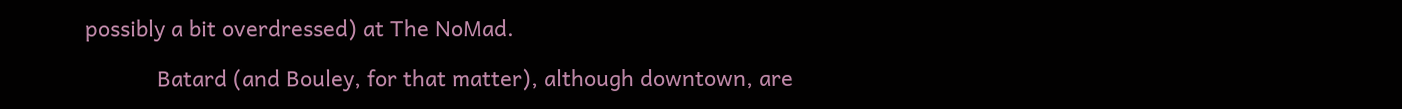possibly a bit overdressed) at The NoMad.

            Batard (and Bouley, for that matter), although downtown, are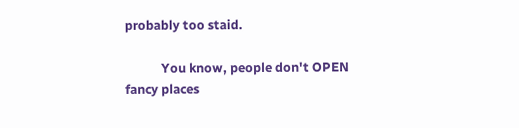probably too staid.

            You know, people don't OPEN fancy places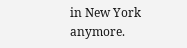in New York anymore.